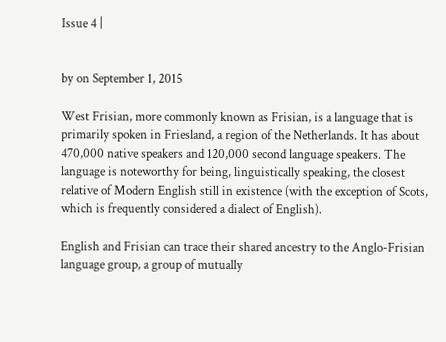Issue 4 |


by on September 1, 2015

West Frisian, more commonly known as Frisian, is a language that is primarily spoken in Friesland, a region of the Netherlands. It has about 470,000 native speakers and 120,000 second language speakers. The language is noteworthy for being, linguistically speaking, the closest relative of Modern English still in existence (with the exception of Scots, which is frequently considered a dialect of English).

English and Frisian can trace their shared ancestry to the Anglo-Frisian language group, a group of mutually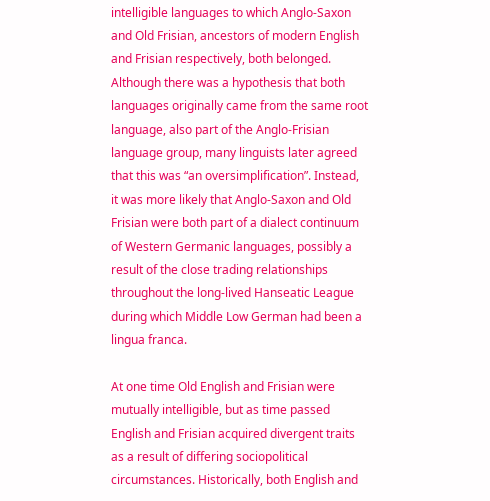intelligible languages to which Anglo-Saxon and Old Frisian, ancestors of modern English and Frisian respectively, both belonged. Although there was a hypothesis that both languages originally came from the same root language, also part of the Anglo-Frisian language group, many linguists later agreed that this was “an oversimplification”. Instead, it was more likely that Anglo-Saxon and Old Frisian were both part of a dialect continuum of Western Germanic languages, possibly a result of the close trading relationships throughout the long-lived Hanseatic League during which Middle Low German had been a lingua franca.

At one time Old English and Frisian were mutually intelligible, but as time passed English and Frisian acquired divergent traits as a result of differing sociopolitical circumstances. Historically, both English and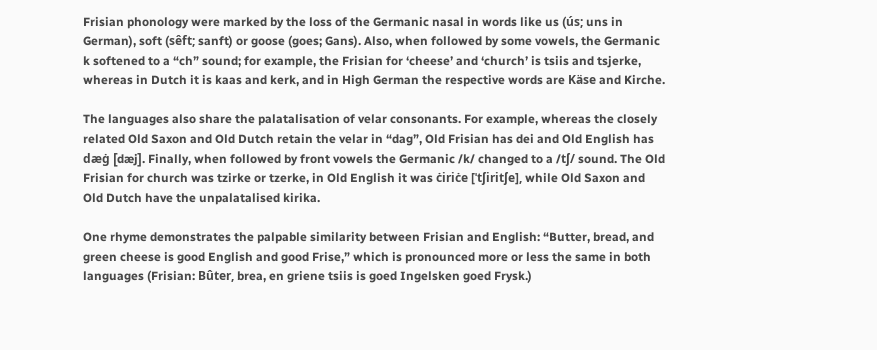Frisian phonology were marked by the loss of the Germanic nasal in words like us (ús; uns in German), soft (sêft; sanft) or goose (goes; Gans). Also, when followed by some vowels, the Germanic k softened to a “ch” sound; for example, the Frisian for ‘cheese’ and ‘church’ is tsiis and tsjerke, whereas in Dutch it is kaas and kerk, and in High German the respective words are Käse and Kirche.

The languages also share the palatalisation of velar consonants. For example, whereas the closely related Old Saxon and Old Dutch retain the velar in “dag”, Old Frisian has dei and Old English has dæġ [dæj]. Finally, when followed by front vowels the Germanic /k/ changed to a /tʃ/ sound. The Old Frisian for church was tzirke or tzerke, in Old English it was ċiriċe [ˈtʃiritʃe], while Old Saxon and Old Dutch have the unpalatalised kirika.

One rhyme demonstrates the palpable similarity between Frisian and English: “Butter, bread, and green cheese is good English and good Frise,” which is pronounced more or less the same in both languages (Frisian: Bûter, brea, en griene tsiis is goed Ingelsken goed Frysk.)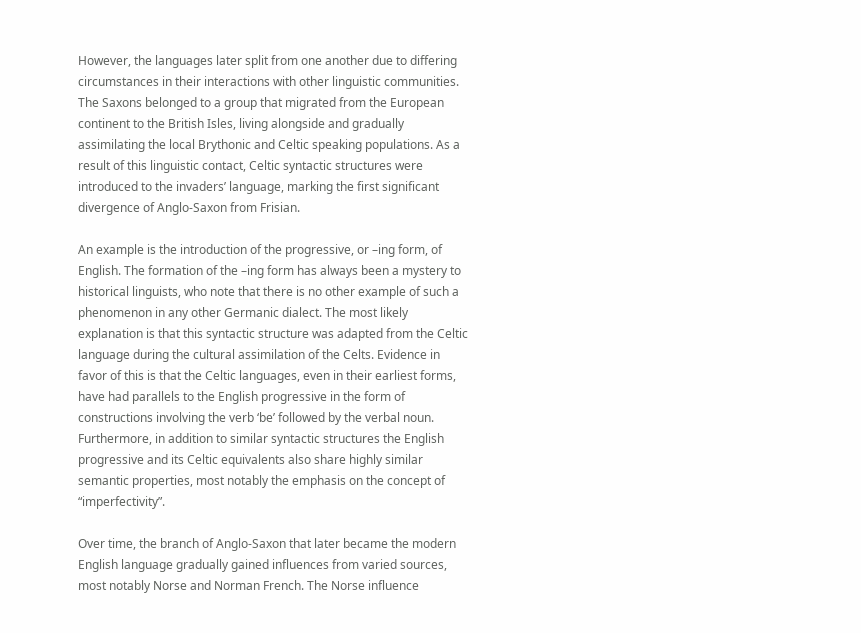However, the languages later split from one another due to differing circumstances in their interactions with other linguistic communities. The Saxons belonged to a group that migrated from the European continent to the British Isles, living alongside and gradually assimilating the local Brythonic and Celtic speaking populations. As a result of this linguistic contact, Celtic syntactic structures were introduced to the invaders’ language, marking the first significant divergence of Anglo-Saxon from Frisian.

An example is the introduction of the progressive, or –ing form, of English. The formation of the –ing form has always been a mystery to historical linguists, who note that there is no other example of such a phenomenon in any other Germanic dialect. The most likely explanation is that this syntactic structure was adapted from the Celtic language during the cultural assimilation of the Celts. Evidence in favor of this is that the Celtic languages, even in their earliest forms, have had parallels to the English progressive in the form of constructions involving the verb ‘be’ followed by the verbal noun. Furthermore, in addition to similar syntactic structures the English progressive and its Celtic equivalents also share highly similar semantic properties, most notably the emphasis on the concept of “imperfectivity”.

Over time, the branch of Anglo-Saxon that later became the modern English language gradually gained influences from varied sources, most notably Norse and Norman French. The Norse influence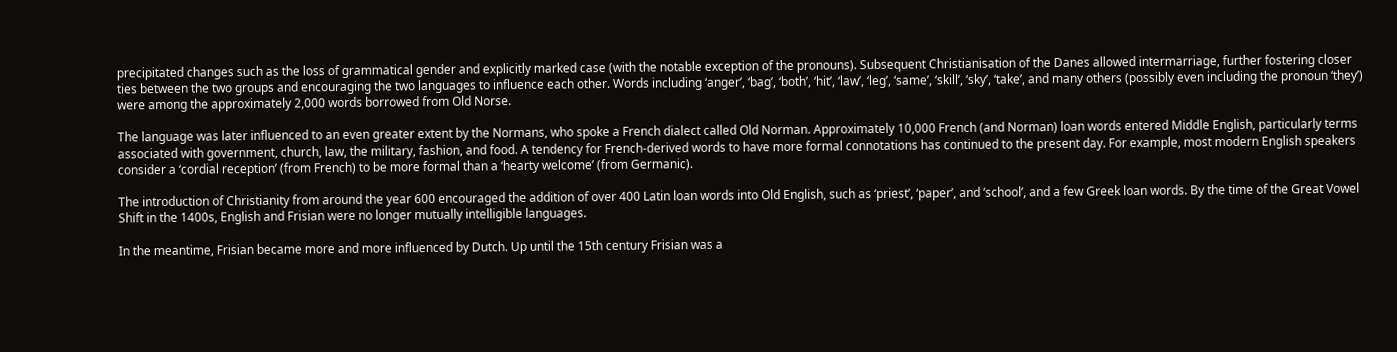precipitated changes such as the loss of grammatical gender and explicitly marked case (with the notable exception of the pronouns). Subsequent Christianisation of the Danes allowed intermarriage, further fostering closer ties between the two groups and encouraging the two languages to influence each other. Words including ‘anger’, ‘bag’, ‘both’, ‘hit’, ‘law’, ‘leg’, ‘same’, ‘skill’, ‘sky’, ‘take’, and many others (possibly even including the pronoun ‘they’) were among the approximately 2,000 words borrowed from Old Norse.

The language was later influenced to an even greater extent by the Normans, who spoke a French dialect called Old Norman. Approximately 10,000 French (and Norman) loan words entered Middle English, particularly terms associated with government, church, law, the military, fashion, and food. A tendency for French-derived words to have more formal connotations has continued to the present day. For example, most modern English speakers consider a ‘cordial reception’ (from French) to be more formal than a ‘hearty welcome’ (from Germanic).

The introduction of Christianity from around the year 600 encouraged the addition of over 400 Latin loan words into Old English, such as ‘priest’, ‘paper’, and ‘school’, and a few Greek loan words. By the time of the Great Vowel Shift in the 1400s, English and Frisian were no longer mutually intelligible languages.

In the meantime, Frisian became more and more influenced by Dutch. Up until the 15th century Frisian was a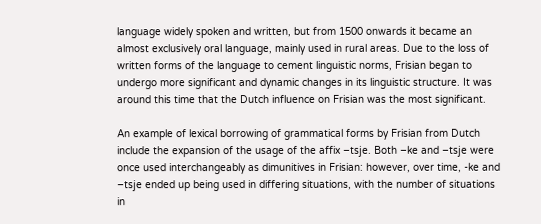language widely spoken and written, but from 1500 onwards it became an almost exclusively oral language, mainly used in rural areas. Due to the loss of written forms of the language to cement linguistic norms, Frisian began to undergo more significant and dynamic changes in its linguistic structure. It was around this time that the Dutch influence on Frisian was the most significant.

An example of lexical borrowing of grammatical forms by Frisian from Dutch include the expansion of the usage of the affix –tsje. Both –ke and –tsje were once used interchangeably as dimunitives in Frisian: however, over time, -ke and –tsje ended up being used in differing situations, with the number of situations in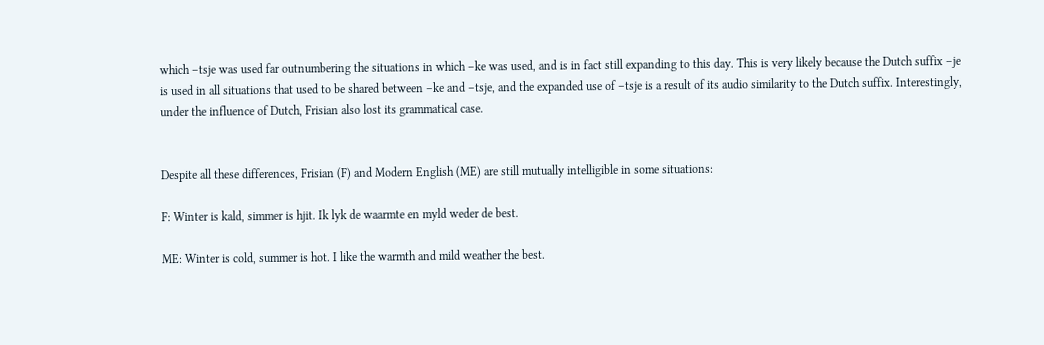which –tsje was used far outnumbering the situations in which –ke was used, and is in fact still expanding to this day. This is very likely because the Dutch suffix –je is used in all situations that used to be shared between –ke and –tsje, and the expanded use of –tsje is a result of its audio similarity to the Dutch suffix. Interestingly, under the influence of Dutch, Frisian also lost its grammatical case.


Despite all these differences, Frisian (F) and Modern English (ME) are still mutually intelligible in some situations:

F: Winter is kald, simmer is hjit. Ik lyk de waarmte en myld weder de best.

ME: Winter is cold, summer is hot. I like the warmth and mild weather the best.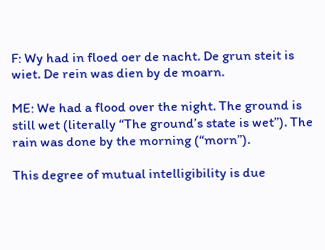F: Wy had in floed oer de nacht. De grun steit is wiet. De rein was dien by de moarn.

ME: We had a flood over the night. The ground is still wet (literally “The ground’s state is wet”). The rain was done by the morning (“morn”).

This degree of mutual intelligibility is due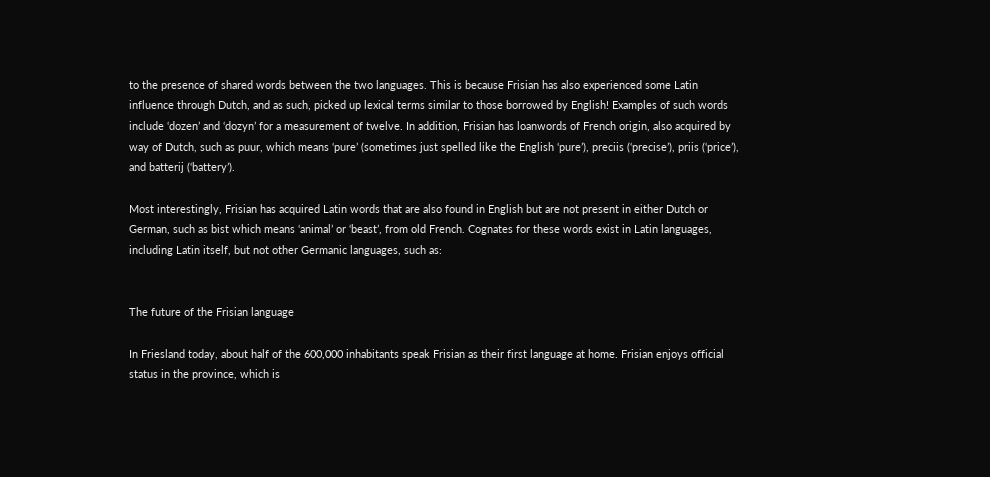to the presence of shared words between the two languages. This is because Frisian has also experienced some Latin influence through Dutch, and as such, picked up lexical terms similar to those borrowed by English! Examples of such words include ‘dozen’ and ‘dozyn’ for a measurement of twelve. In addition, Frisian has loanwords of French origin, also acquired by way of Dutch, such as puur, which means ‘pure’ (sometimes just spelled like the English ‘pure’), preciis (‘precise’), priis (‘price’), and batterij (‘battery’).

Most interestingly, Frisian has acquired Latin words that are also found in English but are not present in either Dutch or German, such as bist which means ‘animal’ or ‘beast’, from old French. Cognates for these words exist in Latin languages, including Latin itself, but not other Germanic languages, such as:


The future of the Frisian language

In Friesland today, about half of the 600,000 inhabitants speak Frisian as their first language at home. Frisian enjoys official status in the province, which is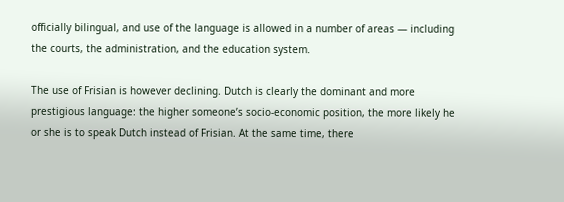officially bilingual, and use of the language is allowed in a number of areas — including the courts, the administration, and the education system.

The use of Frisian is however declining. Dutch is clearly the dominant and more prestigious language: the higher someone’s socio-economic position, the more likely he or she is to speak Dutch instead of Frisian. At the same time, there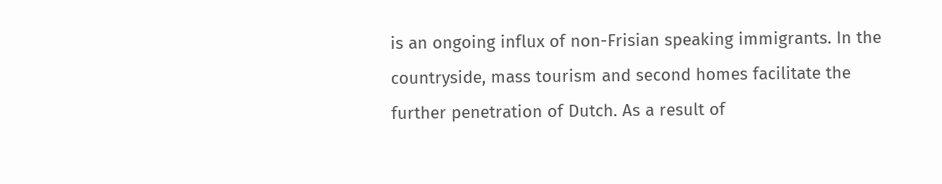is an ongoing influx of non-Frisian speaking immigrants. In the countryside, mass tourism and second homes facilitate the further penetration of Dutch. As a result of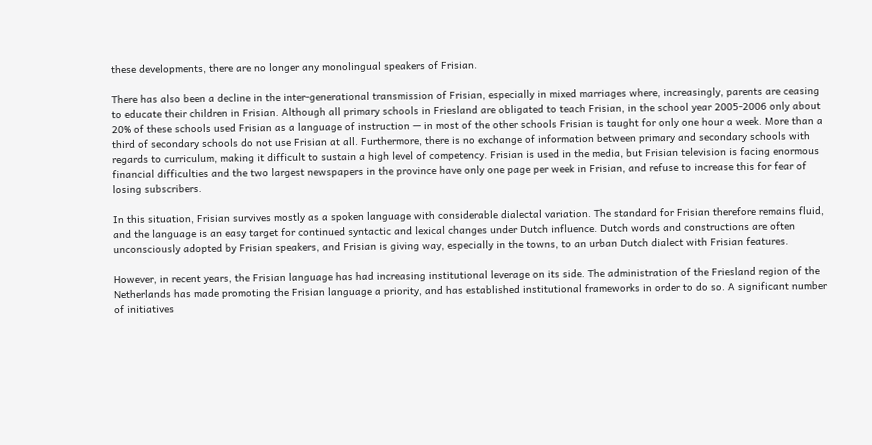these developments, there are no longer any monolingual speakers of Frisian.

There has also been a decline in the inter-generational transmission of Frisian, especially in mixed marriages where, increasingly, parents are ceasing to educate their children in Frisian. Although all primary schools in Friesland are obligated to teach Frisian, in the school year 2005-2006 only about 20% of these schools used Frisian as a language of instruction — in most of the other schools Frisian is taught for only one hour a week. More than a third of secondary schools do not use Frisian at all. Furthermore, there is no exchange of information between primary and secondary schools with regards to curriculum, making it difficult to sustain a high level of competency. Frisian is used in the media, but Frisian television is facing enormous financial difficulties and the two largest newspapers in the province have only one page per week in Frisian, and refuse to increase this for fear of losing subscribers.

In this situation, Frisian survives mostly as a spoken language with considerable dialectal variation. The standard for Frisian therefore remains fluid, and the language is an easy target for continued syntactic and lexical changes under Dutch influence. Dutch words and constructions are often unconsciously adopted by Frisian speakers, and Frisian is giving way, especially in the towns, to an urban Dutch dialect with Frisian features.

However, in recent years, the Frisian language has had increasing institutional leverage on its side. The administration of the Friesland region of the Netherlands has made promoting the Frisian language a priority, and has established institutional frameworks in order to do so. A significant number of initiatives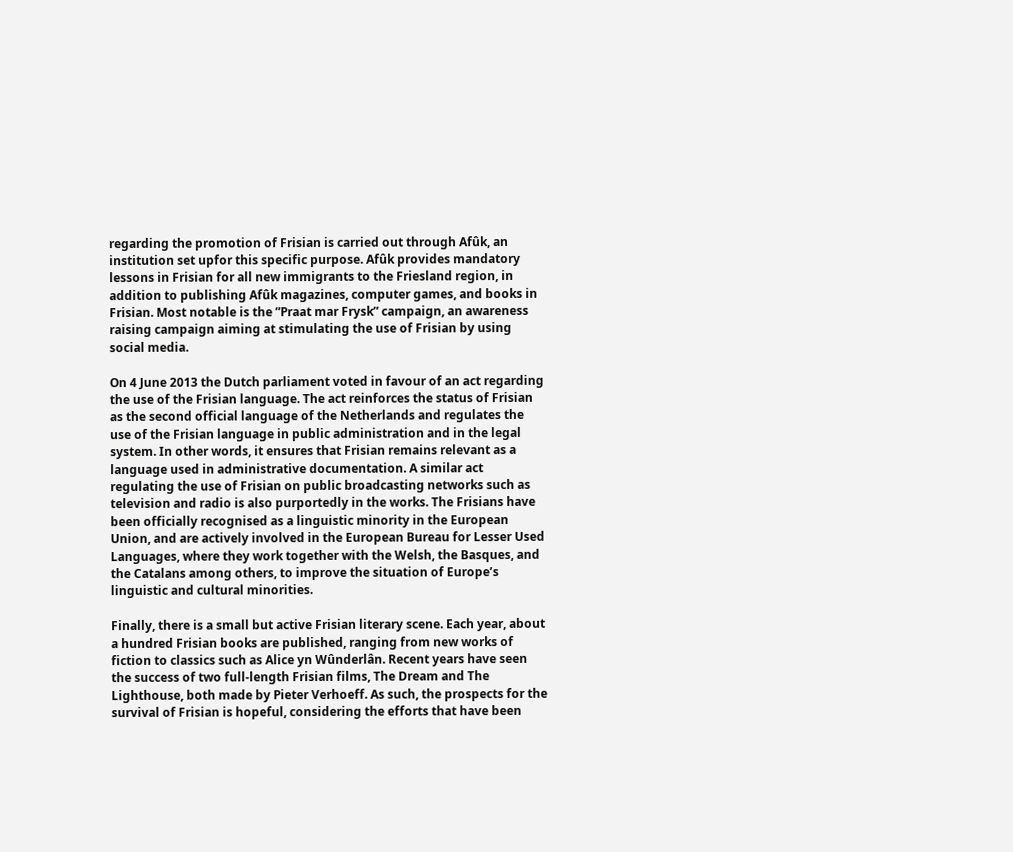regarding the promotion of Frisian is carried out through Afûk, an institution set upfor this specific purpose. Afûk provides mandatory lessons in Frisian for all new immigrants to the Friesland region, in addition to publishing Afûk magazines, computer games, and books in Frisian. Most notable is the ”Praat mar Frysk” campaign, an awareness raising campaign aiming at stimulating the use of Frisian by using social media.

On 4 June 2013 the Dutch parliament voted in favour of an act regarding the use of the Frisian language. The act reinforces the status of Frisian as the second official language of the Netherlands and regulates the use of the Frisian language in public administration and in the legal system. In other words, it ensures that Frisian remains relevant as a language used in administrative documentation. A similar act regulating the use of Frisian on public broadcasting networks such as television and radio is also purportedly in the works. The Frisians have been officially recognised as a linguistic minority in the European Union, and are actively involved in the European Bureau for Lesser Used Languages, where they work together with the Welsh, the Basques, and the Catalans among others, to improve the situation of Europe’s linguistic and cultural minorities.

Finally, there is a small but active Frisian literary scene. Each year, about a hundred Frisian books are published, ranging from new works of fiction to classics such as Alice yn Wûnderlân. Recent years have seen the success of two full-length Frisian films, The Dream and The Lighthouse, both made by Pieter Verhoeff. As such, the prospects for the survival of Frisian is hopeful, considering the efforts that have been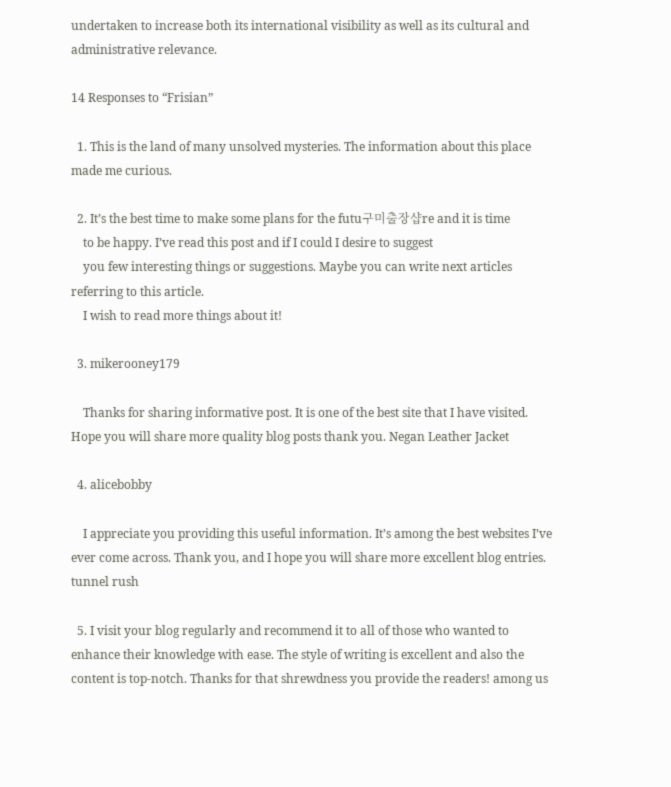undertaken to increase both its international visibility as well as its cultural and administrative relevance.

14 Responses to “Frisian”

  1. This is the land of many unsolved mysteries. The information about this place made me curious.

  2. It’s the best time to make some plans for the futu구미출장샵re and it is time
    to be happy. I’ve read this post and if I could I desire to suggest
    you few interesting things or suggestions. Maybe you can write next articles referring to this article.
    I wish to read more things about it!

  3. mikerooney179

    Thanks for sharing informative post. It is one of the best site that I have visited. Hope you will share more quality blog posts thank you. Negan Leather Jacket

  4. alicebobby

    I appreciate you providing this useful information. It’s among the best websites I’ve ever come across. Thank you, and I hope you will share more excellent blog entries. tunnel rush

  5. I visit your blog regularly and recommend it to all of those who wanted to enhance their knowledge with ease. The style of writing is excellent and also the content is top-notch. Thanks for that shrewdness you provide the readers! among us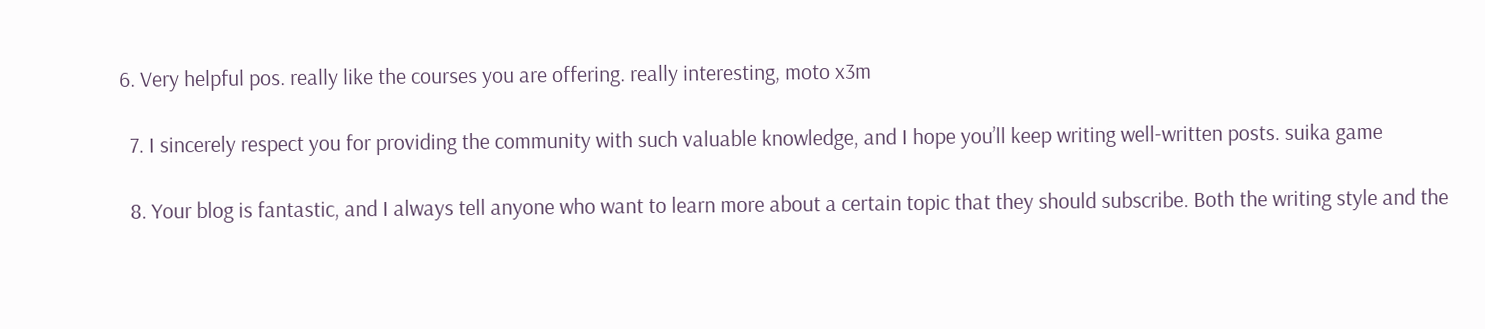6. Very helpful pos. really like the courses you are offering. really interesting, moto x3m

  7. I sincerely respect you for providing the community with such valuable knowledge, and I hope you’ll keep writing well-written posts. suika game

  8. Your blog is fantastic, and I always tell anyone who want to learn more about a certain topic that they should subscribe. Both the writing style and the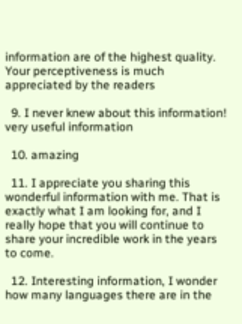information are of the highest quality. Your perceptiveness is much appreciated by the readers

  9. I never knew about this information! very useful information

  10. amazing

  11. I appreciate you sharing this wonderful information with me. That is exactly what I am looking for, and I really hope that you will continue to share your incredible work in the years to come.

  12. Interesting information, I wonder how many languages there are in the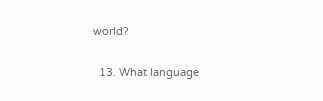world?

  13. What language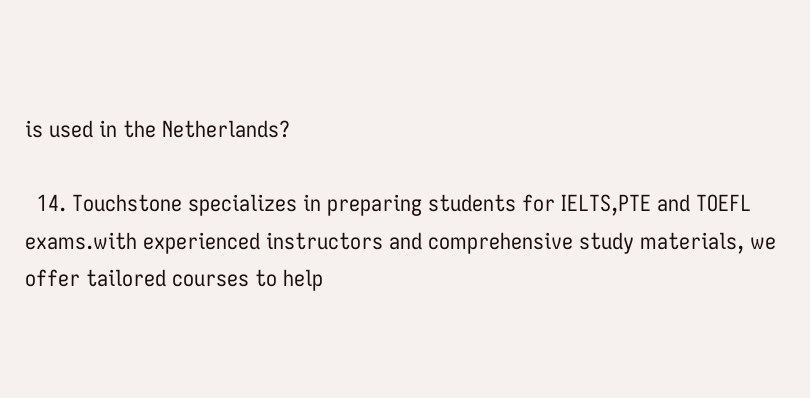is used in the Netherlands?

  14. Touchstone specializes in preparing students for IELTS,PTE and TOEFL exams.with experienced instructors and comprehensive study materials, we offer tailored courses to help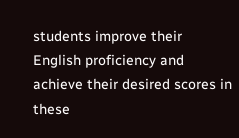students improve their English proficiency and achieve their desired scores in these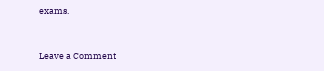exams.


Leave a Comment